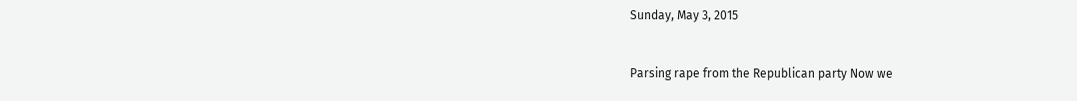Sunday, May 3, 2015


Parsing rape from the Republican party Now we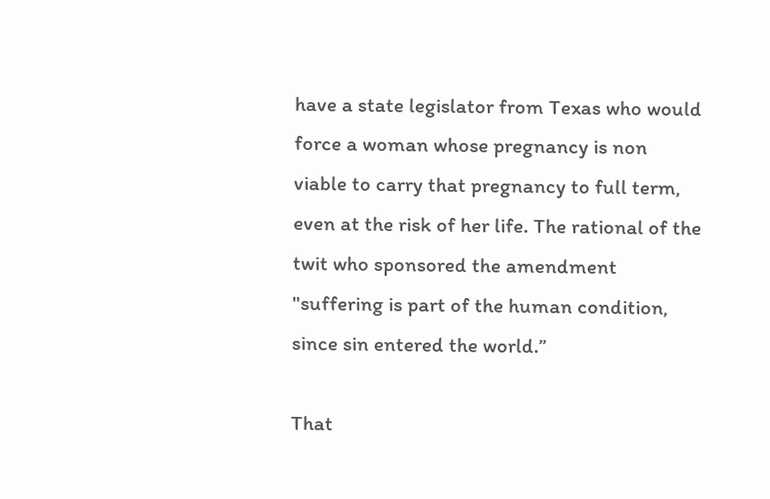have a state legislator from Texas who would force a woman whose pregnancy is non viable to carry that pregnancy to full term, even at the risk of her life. The rational of the twit who sponsored the amendment "suffering is part of the human condition, since sin entered the world.”

That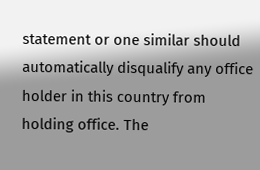statement or one similar should automatically disqualify any office holder in this country from holding office. The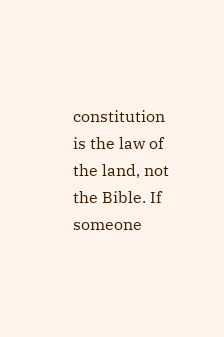constitution is the law of the land, not the Bible. If someone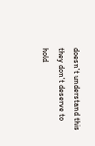doesn't understand this they don't deserve to hold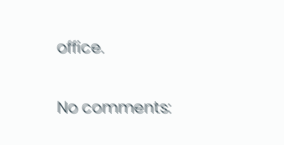office.

No comments: